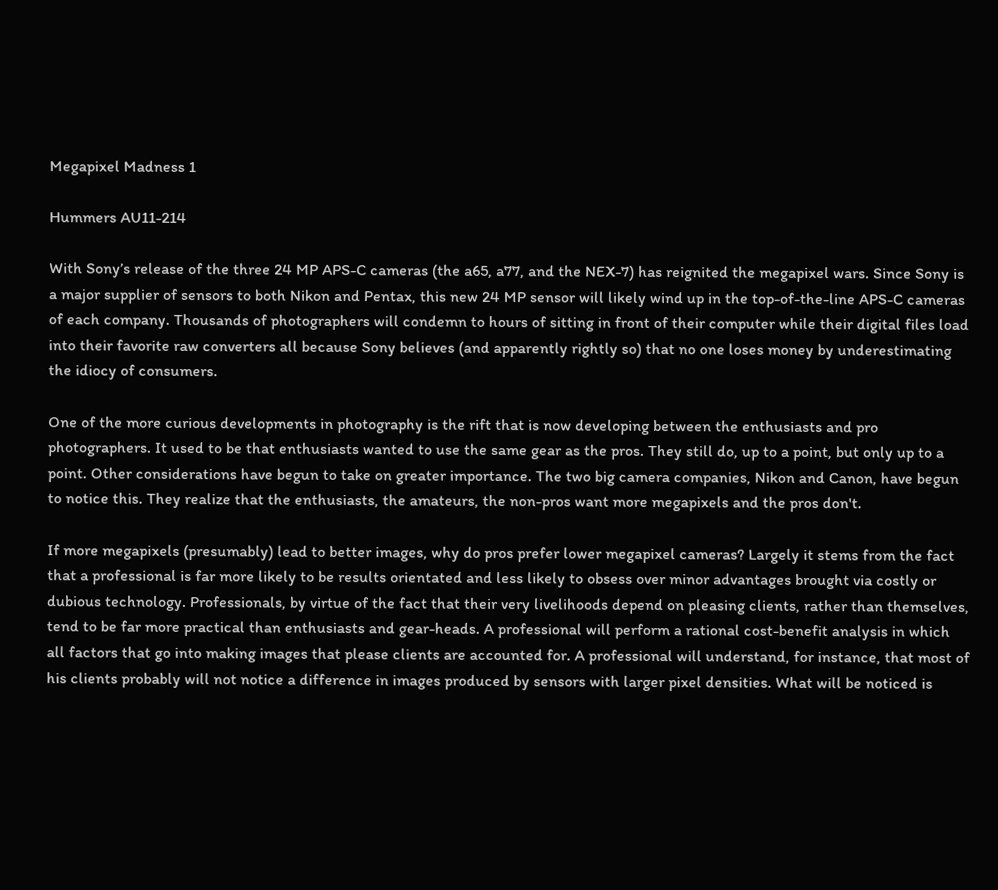Megapixel Madness 1

Hummers AU11-214

With Sony’s release of the three 24 MP APS-C cameras (the a65, a77, and the NEX-7) has reignited the megapixel wars. Since Sony is a major supplier of sensors to both Nikon and Pentax, this new 24 MP sensor will likely wind up in the top-of-the-line APS-C cameras of each company. Thousands of photographers will condemn to hours of sitting in front of their computer while their digital files load into their favorite raw converters all because Sony believes (and apparently rightly so) that no one loses money by underestimating the idiocy of consumers.

One of the more curious developments in photography is the rift that is now developing between the enthusiasts and pro photographers. It used to be that enthusiasts wanted to use the same gear as the pros. They still do, up to a point, but only up to a point. Other considerations have begun to take on greater importance. The two big camera companies, Nikon and Canon, have begun to notice this. They realize that the enthusiasts, the amateurs, the non-pros want more megapixels and the pros don't.

If more megapixels (presumably) lead to better images, why do pros prefer lower megapixel cameras? Largely it stems from the fact that a professional is far more likely to be results orientated and less likely to obsess over minor advantages brought via costly or dubious technology. Professionals, by virtue of the fact that their very livelihoods depend on pleasing clients, rather than themselves, tend to be far more practical than enthusiasts and gear-heads. A professional will perform a rational cost-benefit analysis in which all factors that go into making images that please clients are accounted for. A professional will understand, for instance, that most of his clients probably will not notice a difference in images produced by sensors with larger pixel densities. What will be noticed is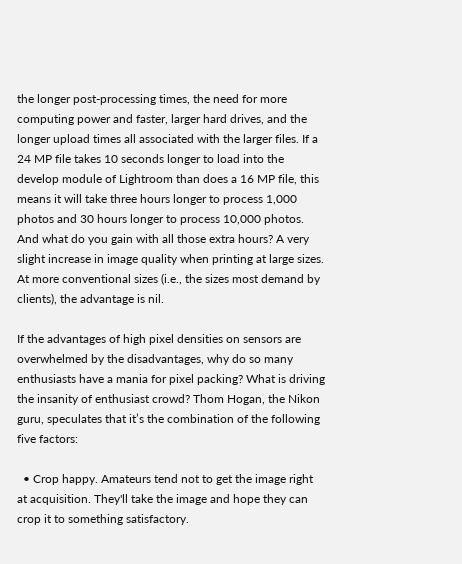the longer post-processing times, the need for more computing power and faster, larger hard drives, and the longer upload times all associated with the larger files. If a 24 MP file takes 10 seconds longer to load into the develop module of Lightroom than does a 16 MP file, this means it will take three hours longer to process 1,000 photos and 30 hours longer to process 10,000 photos. And what do you gain with all those extra hours? A very slight increase in image quality when printing at large sizes. At more conventional sizes (i.e., the sizes most demand by clients), the advantage is nil.

If the advantages of high pixel densities on sensors are overwhelmed by the disadvantages, why do so many enthusiasts have a mania for pixel packing? What is driving the insanity of enthusiast crowd? Thom Hogan, the Nikon guru, speculates that it’s the combination of the following five factors:

  • Crop happy. Amateurs tend not to get the image right at acquisition. They'll take the image and hope they can crop it to something satisfactory.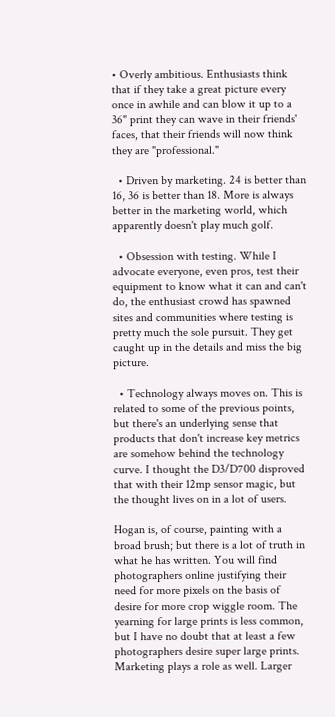• Overly ambitious. Enthusiasts think that if they take a great picture every once in awhile and can blow it up to a 36" print they can wave in their friends' faces, that their friends will now think they are "professional."

  • Driven by marketing. 24 is better than 16, 36 is better than 18. More is always better in the marketing world, which apparently doesn't play much golf.

  • Obsession with testing. While I advocate everyone, even pros, test their equipment to know what it can and can't do, the enthusiast crowd has spawned sites and communities where testing is pretty much the sole pursuit. They get caught up in the details and miss the big picture.

  • Technology always moves on. This is related to some of the previous points, but there's an underlying sense that products that don't increase key metrics are somehow behind the technology curve. I thought the D3/D700 disproved that with their 12mp sensor magic, but the thought lives on in a lot of users.

Hogan is, of course, painting with a broad brush; but there is a lot of truth in what he has written. You will find photographers online justifying their need for more pixels on the basis of desire for more crop wiggle room. The yearning for large prints is less common, but I have no doubt that at least a few photographers desire super large prints. Marketing plays a role as well. Larger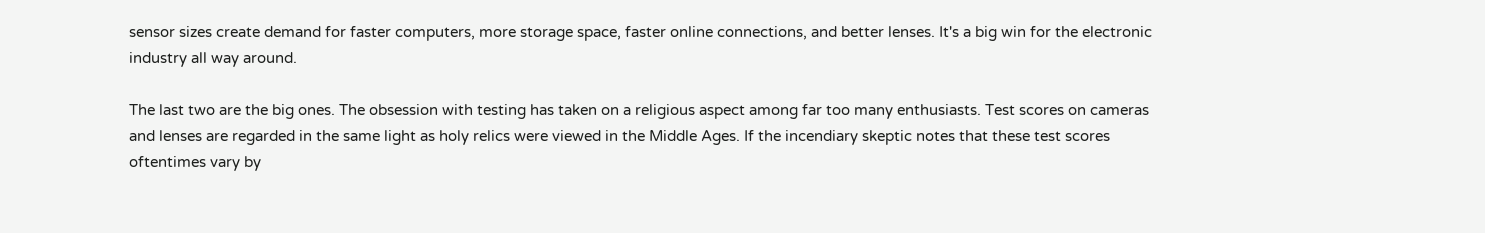sensor sizes create demand for faster computers, more storage space, faster online connections, and better lenses. It's a big win for the electronic industry all way around.

The last two are the big ones. The obsession with testing has taken on a religious aspect among far too many enthusiasts. Test scores on cameras and lenses are regarded in the same light as holy relics were viewed in the Middle Ages. If the incendiary skeptic notes that these test scores oftentimes vary by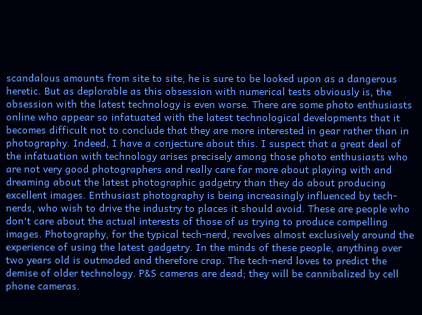scandalous amounts from site to site, he is sure to be looked upon as a dangerous heretic. But as deplorable as this obsession with numerical tests obviously is, the obsession with the latest technology is even worse. There are some photo enthusiasts online who appear so infatuated with the latest technological developments that it becomes difficult not to conclude that they are more interested in gear rather than in photography. Indeed, I have a conjecture about this. I suspect that a great deal of the infatuation with technology arises precisely among those photo enthusiasts who are not very good photographers and really care far more about playing with and dreaming about the latest photographic gadgetry than they do about producing excellent images. Enthusiast photography is being increasingly influenced by tech-nerds, who wish to drive the industry to places it should avoid. These are people who don't care about the actual interests of those of us trying to produce compelling images. Photography, for the typical tech-nerd, revolves almost exclusively around the experience of using the latest gadgetry. In the minds of these people, anything over two years old is outmoded and therefore crap. The tech-nerd loves to predict the demise of older technology. P&S cameras are dead; they will be cannibalized by cell phone cameras.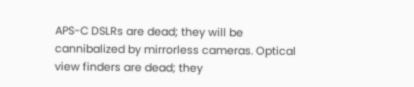APS-C DSLRs are dead; they will be cannibalized by mirrorless cameras. Optical view finders are dead; they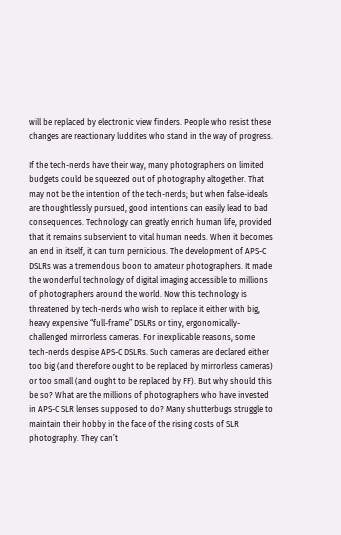will be replaced by electronic view finders. People who resist these changes are reactionary luddites who stand in the way of progress.

If the tech-nerds have their way, many photographers on limited budgets could be squeezed out of photography altogether. That may not be the intention of the tech-nerds; but when false-ideals are thoughtlessly pursued, good intentions can easily lead to bad consequences. Technology can greatly enrich human life, provided that it remains subservient to vital human needs. When it becomes an end in itself, it can turn pernicious. The development of APS-C DSLRs was a tremendous boon to amateur photographers. It made the wonderful technology of digital imaging accessible to millions of photographers around the world. Now this technology is threatened by tech-nerds who wish to replace it either with big, heavy expensive “full-frame” DSLRs or tiny, ergonomically-challenged mirrorless cameras. For inexplicable reasons, some tech-nerds despise APS-C DSLRs. Such cameras are declared either too big (and therefore ought to be replaced by mirrorless cameras) or too small (and ought to be replaced by FF). But why should this be so? What are the millions of photographers who have invested in APS-C SLR lenses supposed to do? Many shutterbugs struggle to maintain their hobby in the face of the rising costs of SLR photography. They can’t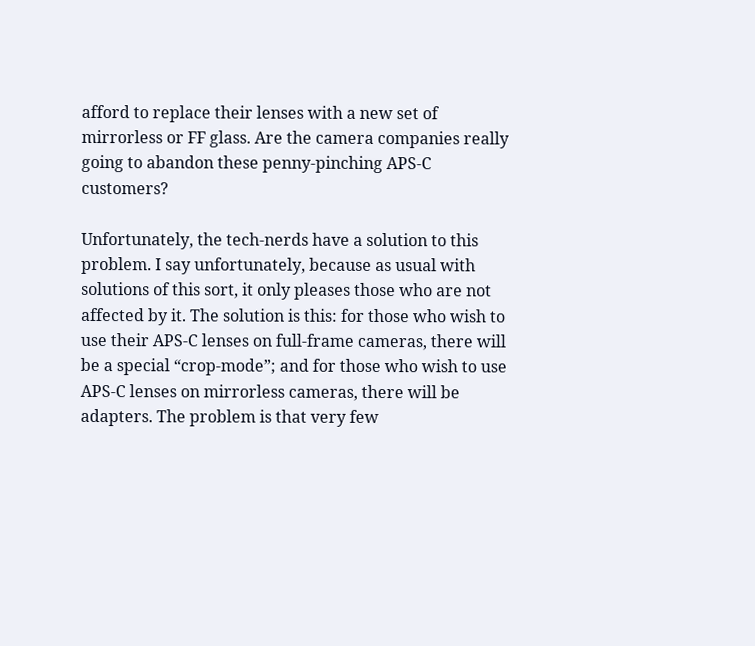afford to replace their lenses with a new set of mirrorless or FF glass. Are the camera companies really going to abandon these penny-pinching APS-C customers?

Unfortunately, the tech-nerds have a solution to this problem. I say unfortunately, because as usual with solutions of this sort, it only pleases those who are not affected by it. The solution is this: for those who wish to use their APS-C lenses on full-frame cameras, there will be a special “crop-mode”; and for those who wish to use APS-C lenses on mirrorless cameras, there will be adapters. The problem is that very few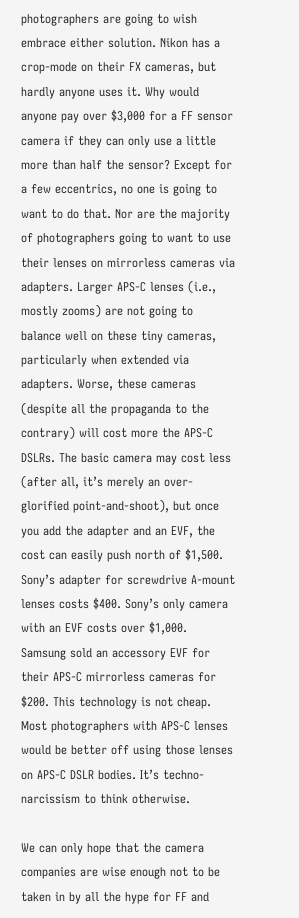photographers are going to wish embrace either solution. Nikon has a crop-mode on their FX cameras, but hardly anyone uses it. Why would anyone pay over $3,000 for a FF sensor camera if they can only use a little more than half the sensor? Except for a few eccentrics, no one is going to want to do that. Nor are the majority of photographers going to want to use their lenses on mirrorless cameras via adapters. Larger APS-C lenses (i.e., mostly zooms) are not going to balance well on these tiny cameras, particularly when extended via adapters. Worse, these cameras (despite all the propaganda to the contrary) will cost more the APS-C DSLRs. The basic camera may cost less (after all, it’s merely an over-glorified point-and-shoot), but once you add the adapter and an EVF, the cost can easily push north of $1,500. Sony’s adapter for screwdrive A-mount lenses costs $400. Sony’s only camera with an EVF costs over $1,000. Samsung sold an accessory EVF for their APS-C mirrorless cameras for $200. This technology is not cheap. Most photographers with APS-C lenses would be better off using those lenses on APS-C DSLR bodies. It’s techno-narcissism to think otherwise.

We can only hope that the camera companies are wise enough not to be taken in by all the hype for FF and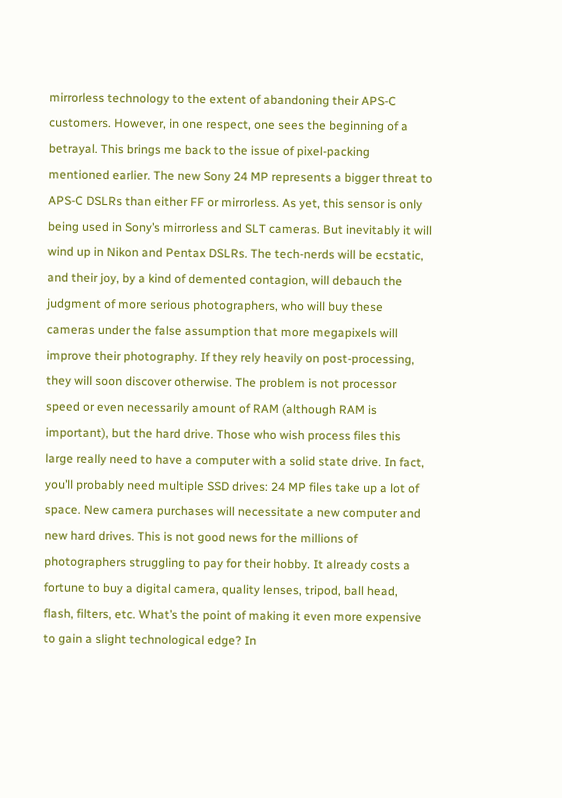mirrorless technology to the extent of abandoning their APS-C customers. However, in one respect, one sees the beginning of a betrayal. This brings me back to the issue of pixel-packing mentioned earlier. The new Sony 24 MP represents a bigger threat to APS-C DSLRs than either FF or mirrorless. As yet, this sensor is only being used in Sony’s mirrorless and SLT cameras. But inevitably it will wind up in Nikon and Pentax DSLRs. The tech-nerds will be ecstatic, and their joy, by a kind of demented contagion, will debauch the judgment of more serious photographers, who will buy these cameras under the false assumption that more megapixels will improve their photography. If they rely heavily on post-processing, they will soon discover otherwise. The problem is not processor speed or even necessarily amount of RAM (although RAM is important), but the hard drive. Those who wish process files this large really need to have a computer with a solid state drive. In fact, you’ll probably need multiple SSD drives: 24 MP files take up a lot of space. New camera purchases will necessitate a new computer and new hard drives. This is not good news for the millions of photographers struggling to pay for their hobby. It already costs a fortune to buy a digital camera, quality lenses, tripod, ball head, flash, filters, etc. What’s the point of making it even more expensive to gain a slight technological edge? In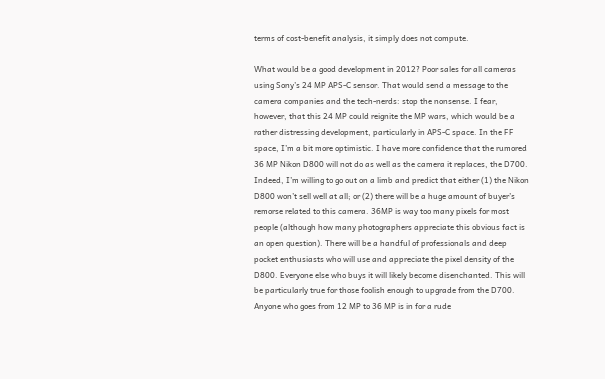terms of cost-benefit analysis, it simply does not compute.

What would be a good development in 2012? Poor sales for all cameras using Sony’s 24 MP APS-C sensor. That would send a message to the camera companies and the tech-nerds: stop the nonsense. I fear, however, that this 24 MP could reignite the MP wars, which would be a rather distressing development, particularly in APS-C space. In the FF space, I’m a bit more optimistic. I have more confidence that the rumored 36 MP Nikon D800 will not do as well as the camera it replaces, the D700. Indeed, I’m willing to go out on a limb and predict that either (1) the Nikon D800 won’t sell well at all; or (2) there will be a huge amount of buyer’s remorse related to this camera. 36MP is way too many pixels for most people (although how many photographers appreciate this obvious fact is an open question). There will be a handful of professionals and deep pocket enthusiasts who will use and appreciate the pixel density of the D800. Everyone else who buys it will likely become disenchanted. This will be particularly true for those foolish enough to upgrade from the D700. Anyone who goes from 12 MP to 36 MP is in for a rude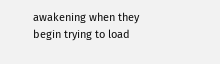awakening when they begin trying to load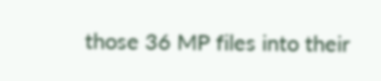those 36 MP files into their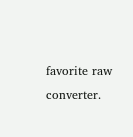favorite raw converter.